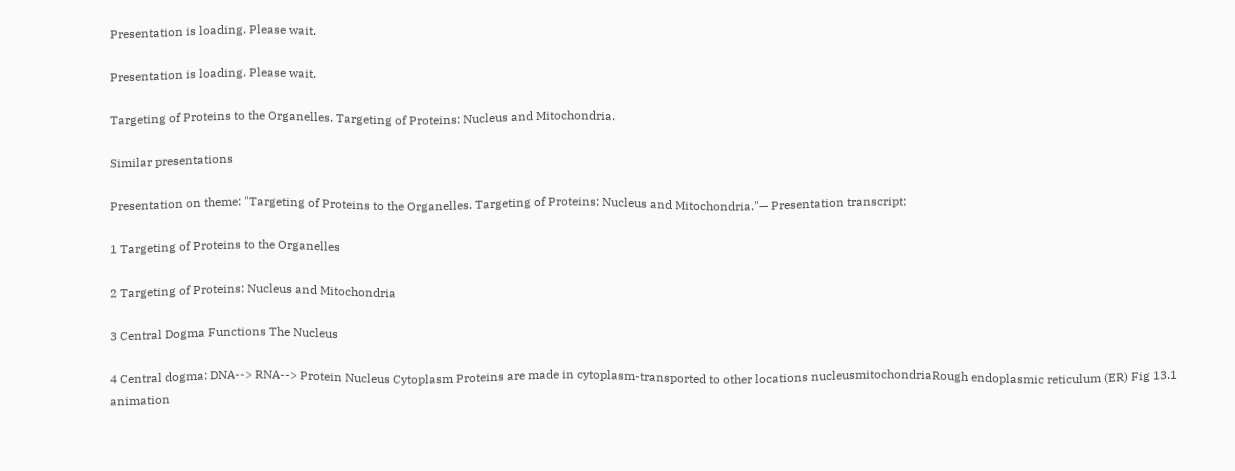Presentation is loading. Please wait.

Presentation is loading. Please wait.

Targeting of Proteins to the Organelles. Targeting of Proteins: Nucleus and Mitochondria.

Similar presentations

Presentation on theme: "Targeting of Proteins to the Organelles. Targeting of Proteins: Nucleus and Mitochondria."— Presentation transcript:

1 Targeting of Proteins to the Organelles

2 Targeting of Proteins: Nucleus and Mitochondria

3 Central Dogma Functions The Nucleus

4 Central dogma: DNA--> RNA--> Protein Nucleus Cytoplasm Proteins are made in cytoplasm-transported to other locations nucleusmitochondriaRough endoplasmic reticulum (ER) Fig 13.1 animation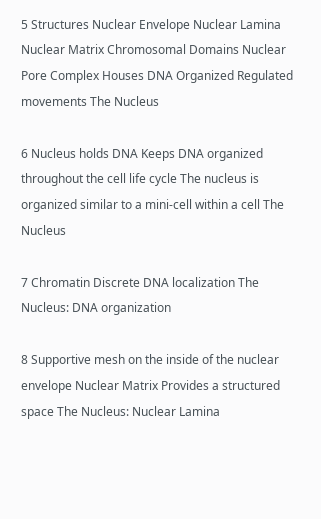5 Structures Nuclear Envelope Nuclear Lamina Nuclear Matrix Chromosomal Domains Nuclear Pore Complex Houses DNA Organized Regulated movements The Nucleus

6 Nucleus holds DNA Keeps DNA organized throughout the cell life cycle The nucleus is organized similar to a mini-cell within a cell The Nucleus

7 Chromatin Discrete DNA localization The Nucleus: DNA organization

8 Supportive mesh on the inside of the nuclear envelope Nuclear Matrix Provides a structured space The Nucleus: Nuclear Lamina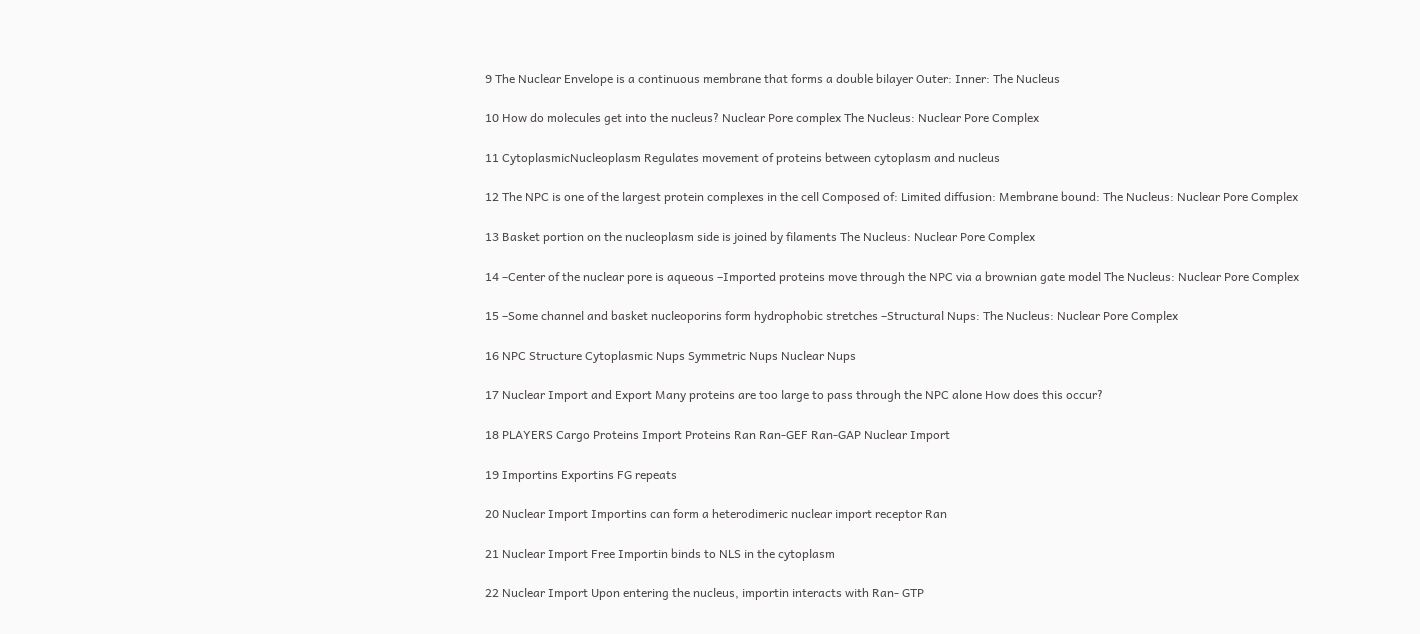9 The Nuclear Envelope is a continuous membrane that forms a double bilayer Outer: Inner: The Nucleus

10 How do molecules get into the nucleus? Nuclear Pore complex The Nucleus: Nuclear Pore Complex

11 CytoplasmicNucleoplasm Regulates movement of proteins between cytoplasm and nucleus

12 The NPC is one of the largest protein complexes in the cell Composed of: Limited diffusion: Membrane bound: The Nucleus: Nuclear Pore Complex

13 Basket portion on the nucleoplasm side is joined by filaments The Nucleus: Nuclear Pore Complex

14 –Center of the nuclear pore is aqueous –Imported proteins move through the NPC via a brownian gate model The Nucleus: Nuclear Pore Complex

15 –Some channel and basket nucleoporins form hydrophobic stretches –Structural Nups: The Nucleus: Nuclear Pore Complex

16 NPC Structure Cytoplasmic Nups Symmetric Nups Nuclear Nups

17 Nuclear Import and Export Many proteins are too large to pass through the NPC alone How does this occur?

18 PLAYERS Cargo Proteins Import Proteins Ran Ran-GEF Ran-GAP Nuclear Import

19 Importins Exportins FG repeats

20 Nuclear Import Importins can form a heterodimeric nuclear import receptor Ran

21 Nuclear Import Free Importin binds to NLS in the cytoplasm

22 Nuclear Import Upon entering the nucleus, importin interacts with Ran- GTP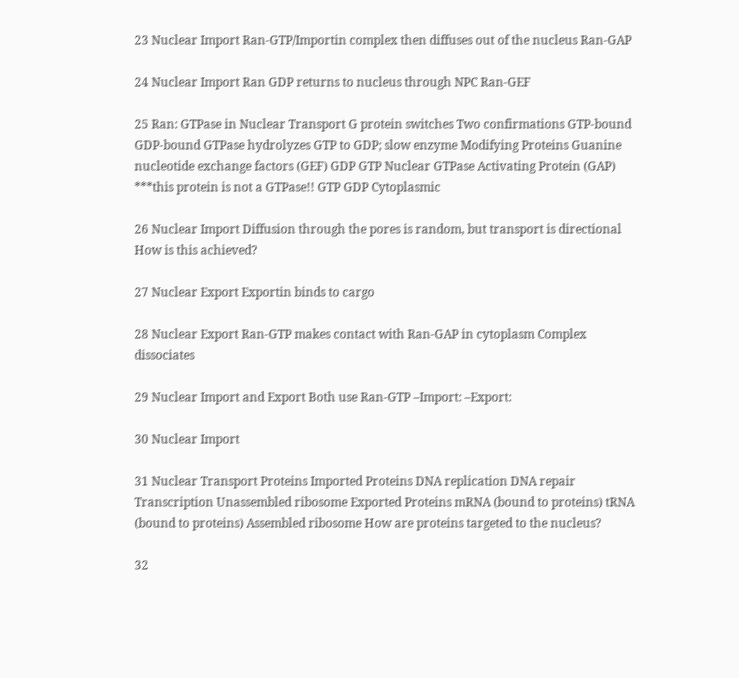23 Nuclear Import Ran-GTP/Importin complex then diffuses out of the nucleus Ran-GAP

24 Nuclear Import Ran GDP returns to nucleus through NPC Ran-GEF

25 Ran: GTPase in Nuclear Transport G protein switches Two confirmations GTP-bound GDP-bound GTPase hydrolyzes GTP to GDP; slow enzyme Modifying Proteins Guanine nucleotide exchange factors (GEF) GDP GTP Nuclear GTPase Activating Protein (GAP) ***this protein is not a GTPase!! GTP GDP Cytoplasmic

26 Nuclear Import Diffusion through the pores is random, but transport is directional How is this achieved?

27 Nuclear Export Exportin binds to cargo

28 Nuclear Export Ran-GTP makes contact with Ran-GAP in cytoplasm Complex dissociates

29 Nuclear Import and Export Both use Ran-GTP –Import: –Export:

30 Nuclear Import

31 Nuclear Transport Proteins Imported Proteins DNA replication DNA repair Transcription Unassembled ribosome Exported Proteins mRNA (bound to proteins) tRNA (bound to proteins) Assembled ribosome How are proteins targeted to the nucleus?

32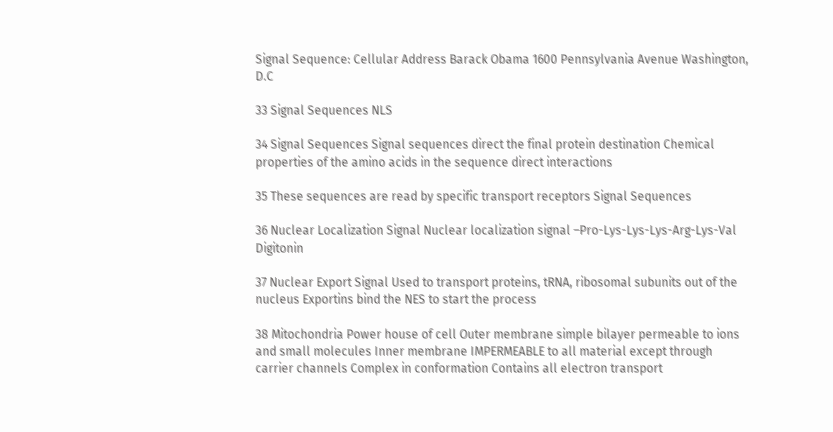Signal Sequence: Cellular Address Barack Obama 1600 Pennsylvania Avenue Washington, D.C

33 Signal Sequences NLS

34 Signal Sequences Signal sequences direct the final protein destination Chemical properties of the amino acids in the sequence direct interactions

35 These sequences are read by specific transport receptors Signal Sequences

36 Nuclear Localization Signal Nuclear localization signal –Pro-Lys-Lys-Lys-Arg-Lys-Val Digitonin

37 Nuclear Export Signal Used to transport proteins, tRNA, ribosomal subunits out of the nucleus Exportins bind the NES to start the process

38 Mitochondria Power house of cell Outer membrane simple bilayer permeable to ions and small molecules Inner membrane IMPERMEABLE to all material except through carrier channels Complex in conformation Contains all electron transport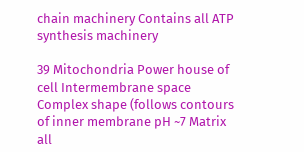chain machinery Contains all ATP synthesis machinery

39 Mitochondria Power house of cell Intermembrane space Complex shape (follows contours of inner membrane pH ~7 Matrix all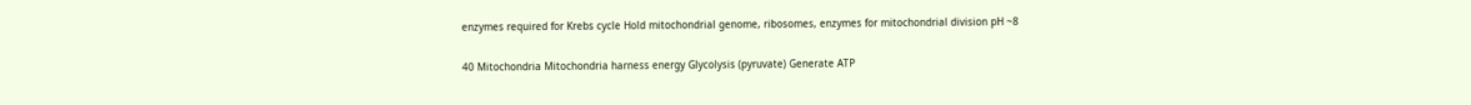enzymes required for Krebs cycle Hold mitochondrial genome, ribosomes, enzymes for mitochondrial division pH ~8

40 Mitochondria Mitochondria harness energy Glycolysis (pyruvate) Generate ATP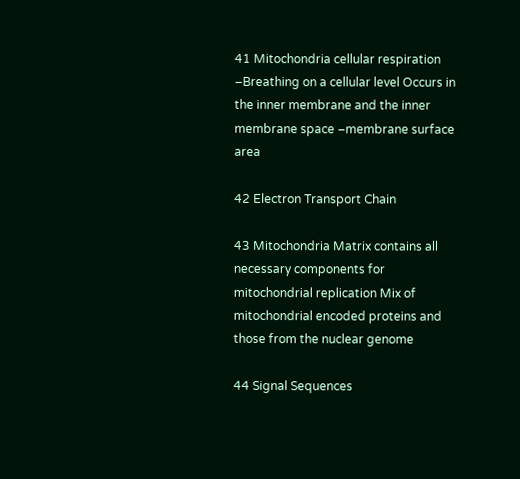41 Mitochondria cellular respiration –Breathing on a cellular level Occurs in the inner membrane and the inner membrane space –membrane surface area

42 Electron Transport Chain

43 Mitochondria Matrix contains all necessary components for mitochondrial replication Mix of mitochondrial encoded proteins and those from the nuclear genome

44 Signal Sequences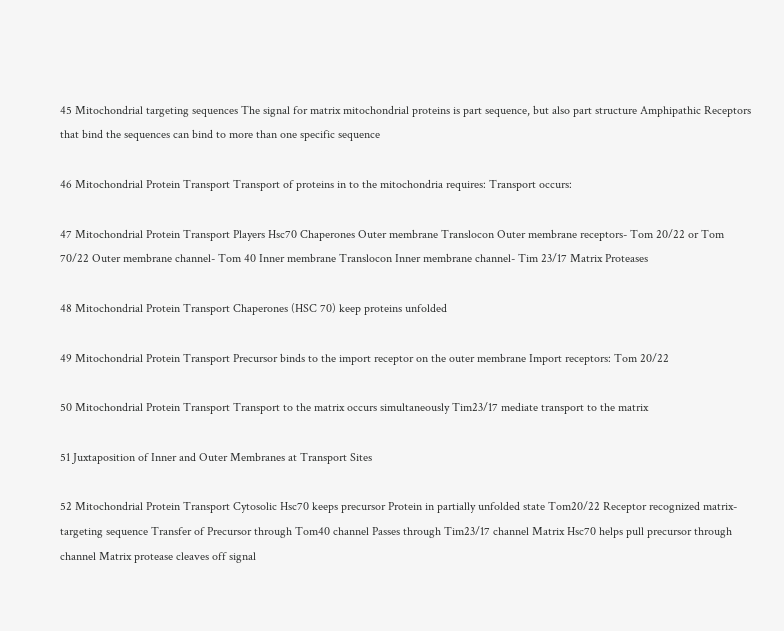45 Mitochondrial targeting sequences The signal for matrix mitochondrial proteins is part sequence, but also part structure Amphipathic Receptors that bind the sequences can bind to more than one specific sequence

46 Mitochondrial Protein Transport Transport of proteins in to the mitochondria requires: Transport occurs:

47 Mitochondrial Protein Transport Players Hsc70 Chaperones Outer membrane Translocon Outer membrane receptors- Tom 20/22 or Tom 70/22 Outer membrane channel- Tom 40 Inner membrane Translocon Inner membrane channel- Tim 23/17 Matrix Proteases

48 Mitochondrial Protein Transport Chaperones (HSC 70) keep proteins unfolded

49 Mitochondrial Protein Transport Precursor binds to the import receptor on the outer membrane Import receptors: Tom 20/22

50 Mitochondrial Protein Transport Transport to the matrix occurs simultaneously Tim23/17 mediate transport to the matrix

51 Juxtaposition of Inner and Outer Membranes at Transport Sites

52 Mitochondrial Protein Transport Cytosolic Hsc70 keeps precursor Protein in partially unfolded state Tom20/22 Receptor recognized matrix-targeting sequence Transfer of Precursor through Tom40 channel Passes through Tim23/17 channel Matrix Hsc70 helps pull precursor through channel Matrix protease cleaves off signal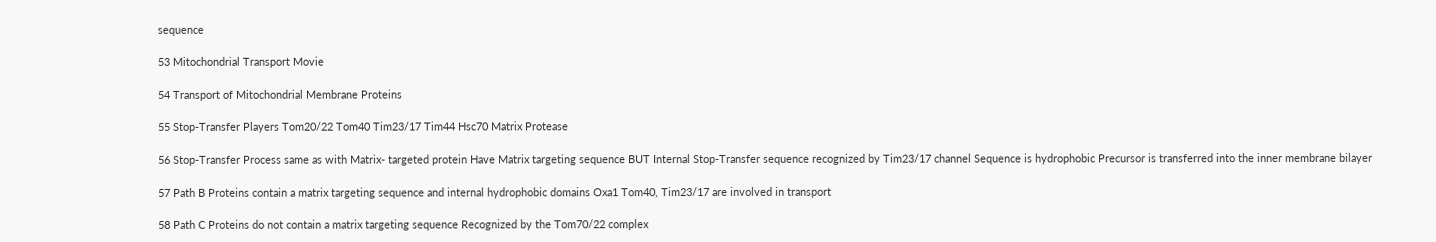sequence

53 Mitochondrial Transport Movie

54 Transport of Mitochondrial Membrane Proteins

55 Stop-Transfer Players Tom20/22 Tom40 Tim23/17 Tim44 Hsc70 Matrix Protease

56 Stop-Transfer Process same as with Matrix- targeted protein Have Matrix targeting sequence BUT Internal Stop-Transfer sequence recognized by Tim23/17 channel Sequence is hydrophobic Precursor is transferred into the inner membrane bilayer

57 Path B Proteins contain a matrix targeting sequence and internal hydrophobic domains Oxa1 Tom40, Tim23/17 are involved in transport

58 Path C Proteins do not contain a matrix targeting sequence Recognized by the Tom70/22 complex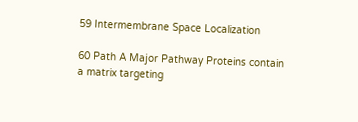59 Intermembrane Space Localization

60 Path A Major Pathway Proteins contain a matrix targeting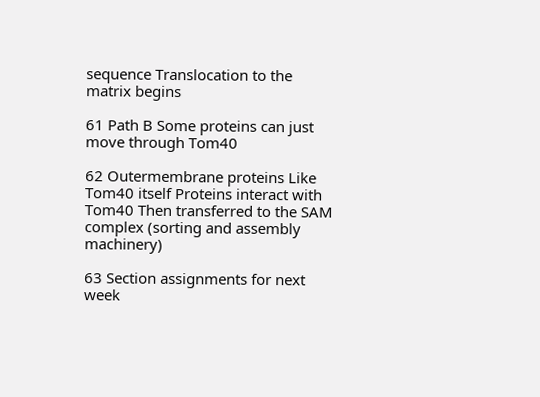sequence Translocation to the matrix begins

61 Path B Some proteins can just move through Tom40

62 Outermembrane proteins Like Tom40 itself Proteins interact with Tom40 Then transferred to the SAM complex (sorting and assembly machinery)

63 Section assignments for next week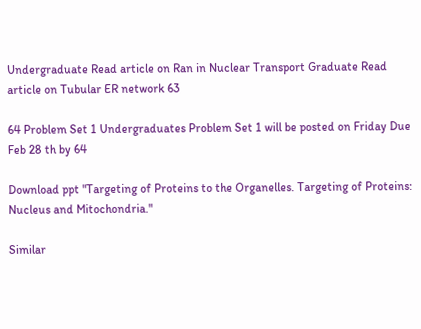Undergraduate Read article on Ran in Nuclear Transport Graduate Read article on Tubular ER network 63

64 Problem Set 1 Undergraduates Problem Set 1 will be posted on Friday Due Feb 28 th by 64

Download ppt "Targeting of Proteins to the Organelles. Targeting of Proteins: Nucleus and Mitochondria."

Similar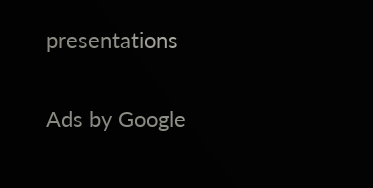presentations

Ads by Google